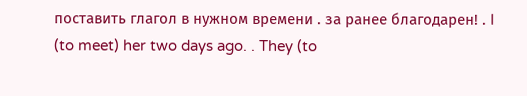поставить глагол в нужном времени . за ранее благодарен! . I (to meet) her two days ago. . They (to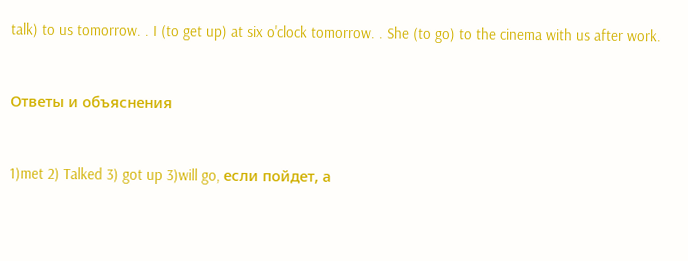talk) to us tomorrow. . I (to get up) at six o'clock tomorrow. . She (to go) to the cinema with us after work.


Ответы и объяснения


1)met 2) Talked 3) got up 3)will go, если пойдет, а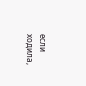если ходила,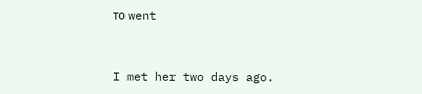то went


I met her two days ago.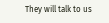They will talk to us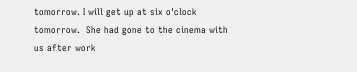tomorrow. I will get up at six o'clock tomorrow.  She had gone to the cinema with us after work